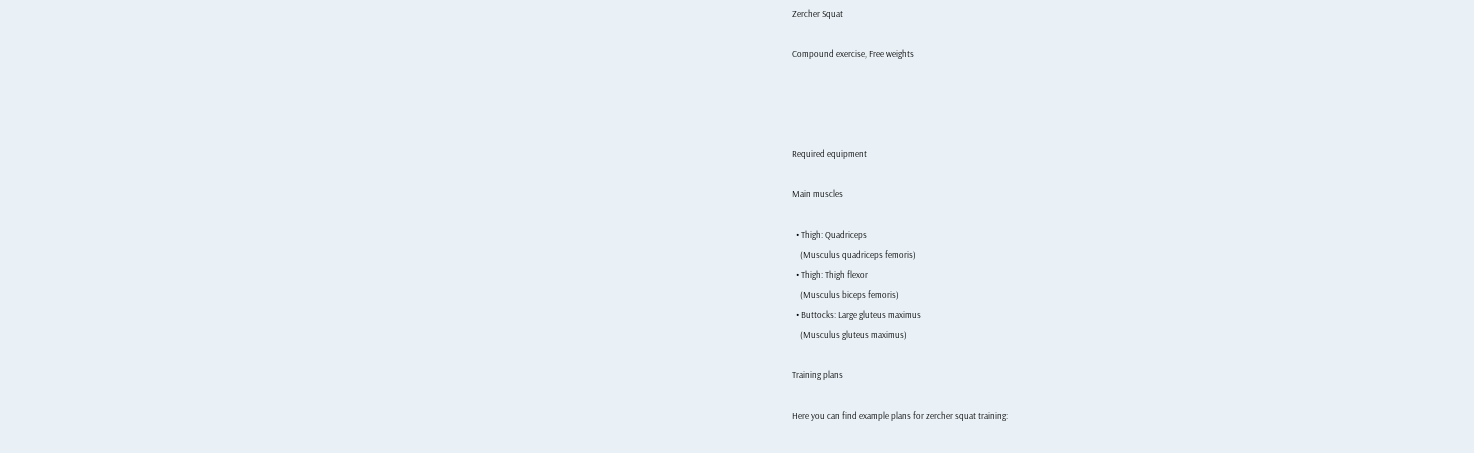Zercher Squat

Compound exercise, Free weights




Required equipment

Main muscles

  • Thigh: Quadriceps
    (Musculus quadriceps femoris)
  • Thigh: Thigh flexor
    (Musculus biceps femoris)
  • Buttocks: Large gluteus maximus
    (Musculus gluteus maximus)

Training plans

Here you can find example plans for zercher squat training: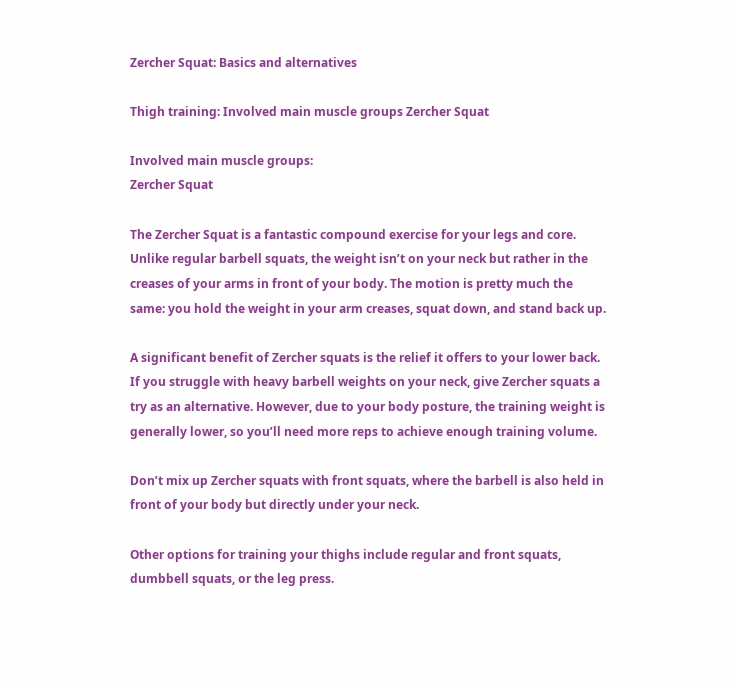Zercher Squat: Basics and alternatives

Thigh training: Involved main muscle groups Zercher Squat

Involved main muscle groups:
Zercher Squat

The Zercher Squat is a fantastic compound exercise for your legs and core. Unlike regular barbell squats, the weight isn’t on your neck but rather in the creases of your arms in front of your body. The motion is pretty much the same: you hold the weight in your arm creases, squat down, and stand back up.

A significant benefit of Zercher squats is the relief it offers to your lower back. If you struggle with heavy barbell weights on your neck, give Zercher squats a try as an alternative. However, due to your body posture, the training weight is generally lower, so you’ll need more reps to achieve enough training volume.

Don’t mix up Zercher squats with front squats, where the barbell is also held in front of your body but directly under your neck.

Other options for training your thighs include regular and front squats, dumbbell squats, or the leg press.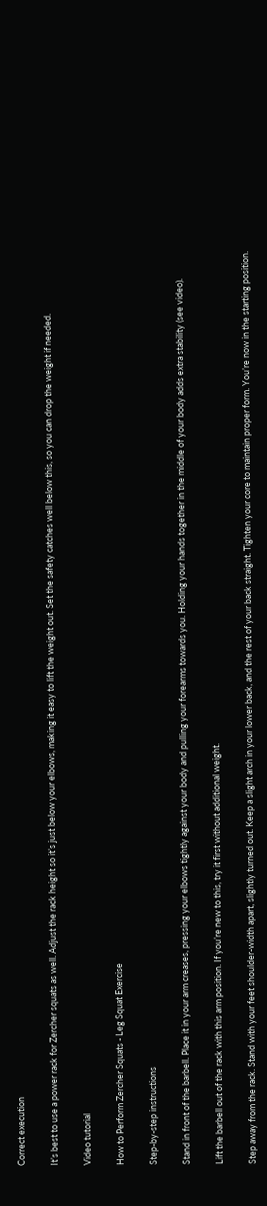Correct execution

It’s best to use a power rack for Zercher squats as well. Adjust the rack height so it’s just below your elbows, making it easy to lift the weight out. Set the safety catches well below this, so you can drop the weight if needed.

Video tutorial

How to Perform Zercher Squats - Leg Squat Exercise

Step-by-step instructions

Stand in front of the barbell. Place it in your arm creases, pressing your elbows tightly against your body and pulling your forearms towards you. Holding your hands together in the middle of your body adds extra stability (see video).

Lift the barbell out of the rack with this arm position. If you’re new to this, try it first without additional weight.

Step away from the rack. Stand with your feet shoulder-width apart, slightly turned out. Keep a slight arch in your lower back, and the rest of your back straight. Tighten your core to maintain proper form. You’re now in the starting position.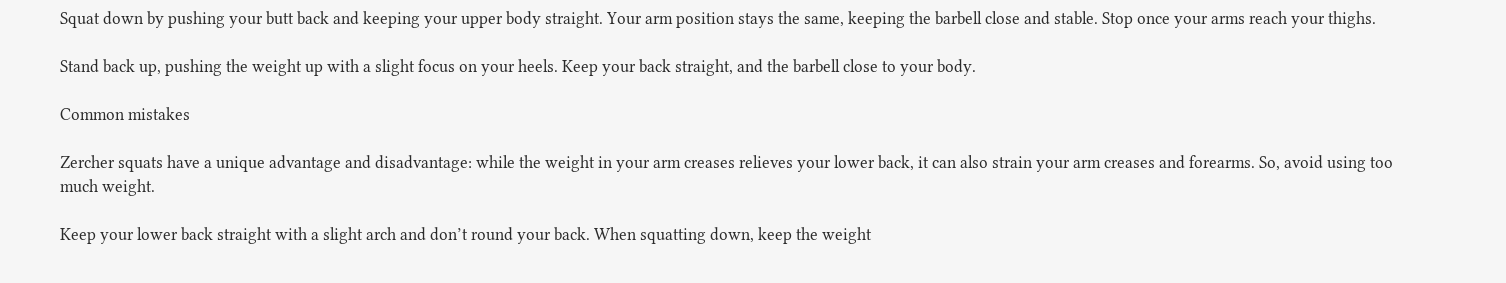Squat down by pushing your butt back and keeping your upper body straight. Your arm position stays the same, keeping the barbell close and stable. Stop once your arms reach your thighs.

Stand back up, pushing the weight up with a slight focus on your heels. Keep your back straight, and the barbell close to your body.

Common mistakes

Zercher squats have a unique advantage and disadvantage: while the weight in your arm creases relieves your lower back, it can also strain your arm creases and forearms. So, avoid using too much weight.

Keep your lower back straight with a slight arch and don’t round your back. When squatting down, keep the weight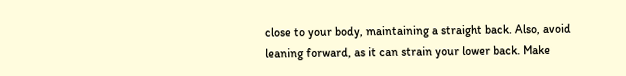close to your body, maintaining a straight back. Also, avoid leaning forward, as it can strain your lower back. Make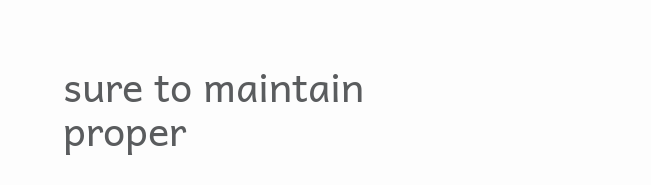sure to maintain proper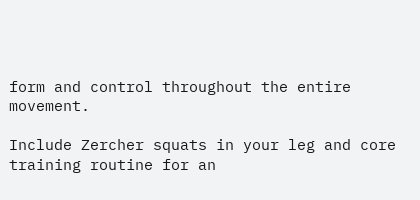form and control throughout the entire movement.

Include Zercher squats in your leg and core training routine for an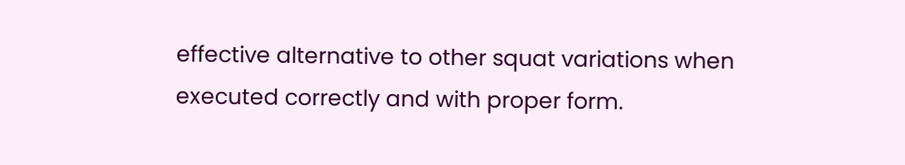effective alternative to other squat variations when executed correctly and with proper form.